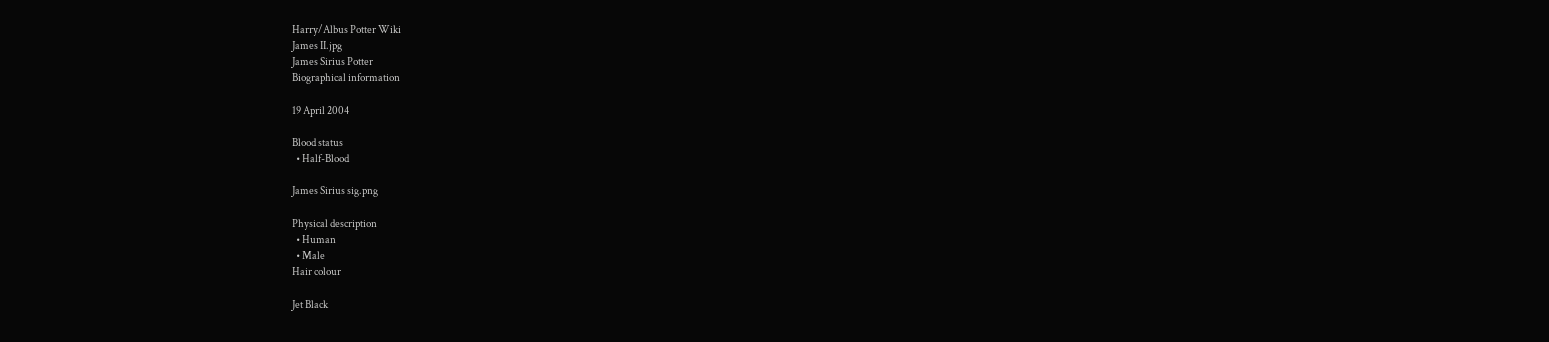Harry/Albus Potter Wiki
James II.jpg
James Sirius Potter
Biographical information

19 April 2004

Blood status
  • Half-Blood

James Sirius sig.png

Physical description
  • Human
  • Male
Hair colour

Jet Black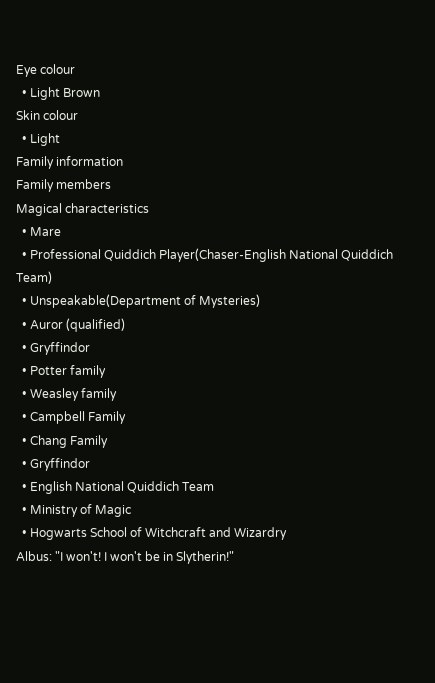Eye colour
  • Light Brown
Skin colour
  • Light
Family information
Family members
Magical characteristics
  • Mare
  • Professional Quiddich Player(Chaser-English National Quiddich Team)
  • Unspeakable(Department of Mysteries)
  • Auror (qualified)
  • Gryffindor
  • Potter family
  • Weasley family
  • Campbell Family
  • Chang Family
  • Gryffindor
  • English National Quiddich Team
  • Ministry of Magic
  • Hogwarts School of Witchcraft and Wizardry
Albus: "I won't! I won't be in Slytherin!"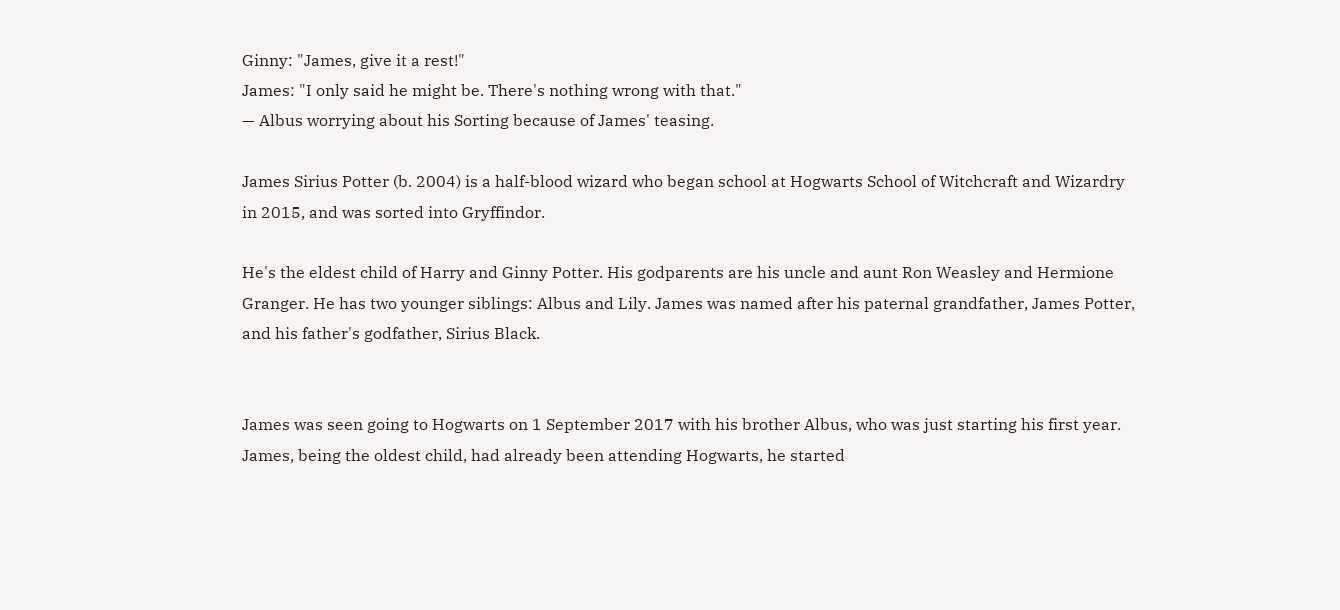Ginny: "James, give it a rest!"
James: "I only said he might be. There's nothing wrong with that."
— Albus worrying about his Sorting because of James' teasing.

James Sirius Potter (b. 2004) is a half-blood wizard who began school at Hogwarts School of Witchcraft and Wizardry in 2015, and was sorted into Gryffindor.

He's the eldest child of Harry and Ginny Potter. His godparents are his uncle and aunt Ron Weasley and Hermione Granger. He has two younger siblings: Albus and Lily. James was named after his paternal grandfather, James Potter, and his father's godfather, Sirius Black.


James was seen going to Hogwarts on 1 September 2017 with his brother Albus, who was just starting his first year. James, being the oldest child, had already been attending Hogwarts, he started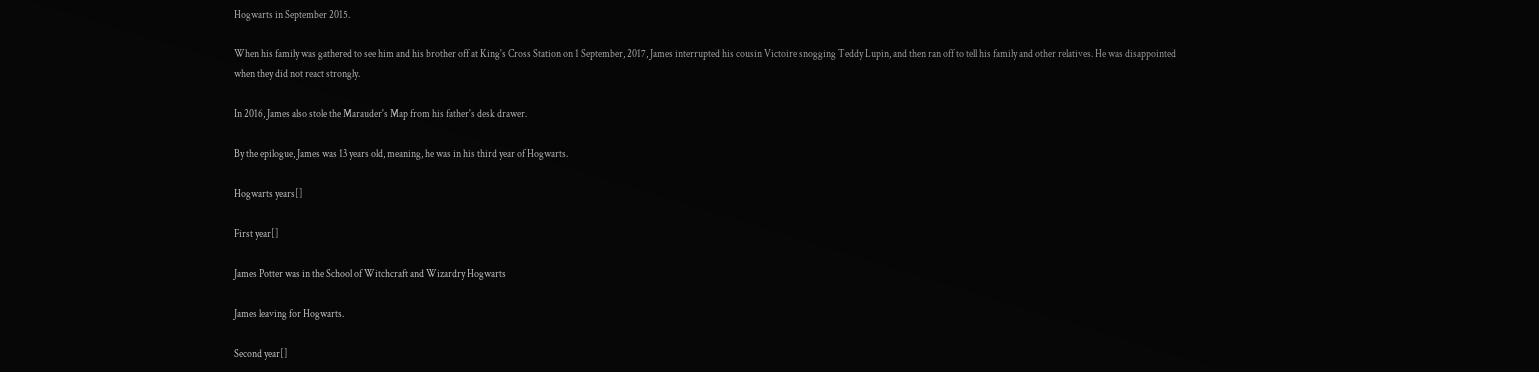Hogwarts in September 2015.

When his family was gathered to see him and his brother off at King's Cross Station on 1 September, 2017, James interrupted his cousin Victoire snogging Teddy Lupin, and then ran off to tell his family and other relatives. He was disappointed when they did not react strongly.

In 2016, James also stole the Marauder's Map from his father's desk drawer.

By the epilogue, James was 13 years old, meaning, he was in his third year of Hogwarts.

Hogwarts years[]

First year[]

James Potter was in the School of Witchcraft and Wizardry Hogwarts

James leaving for Hogwarts.

Second year[]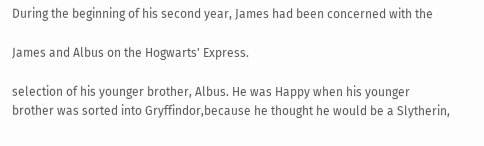During the beginning of his second year, James had been concerned with the

James and Albus on the Hogwarts' Express.

selection of his younger brother, Albus. He was Happy when his younger brother was sorted into Gryffindor,because he thought he would be a Slytherin,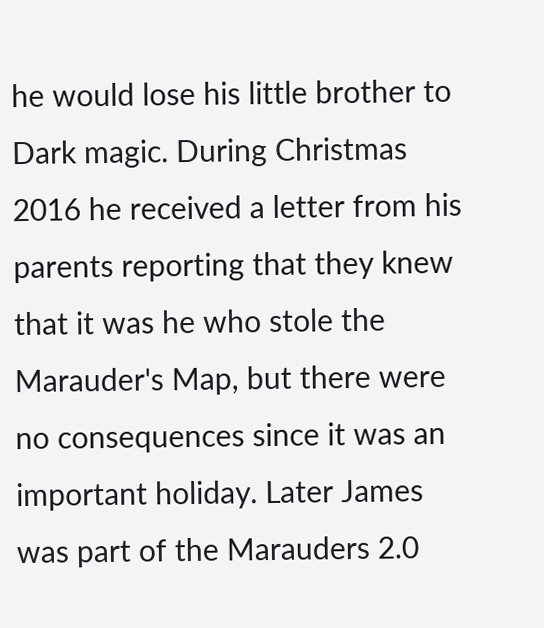he would lose his little brother to Dark magic. During Christmas 2016 he received a letter from his parents reporting that they knew that it was he who stole the Marauder's Map, but there were no consequences since it was an important holiday. Later James was part of the Marauders 2.0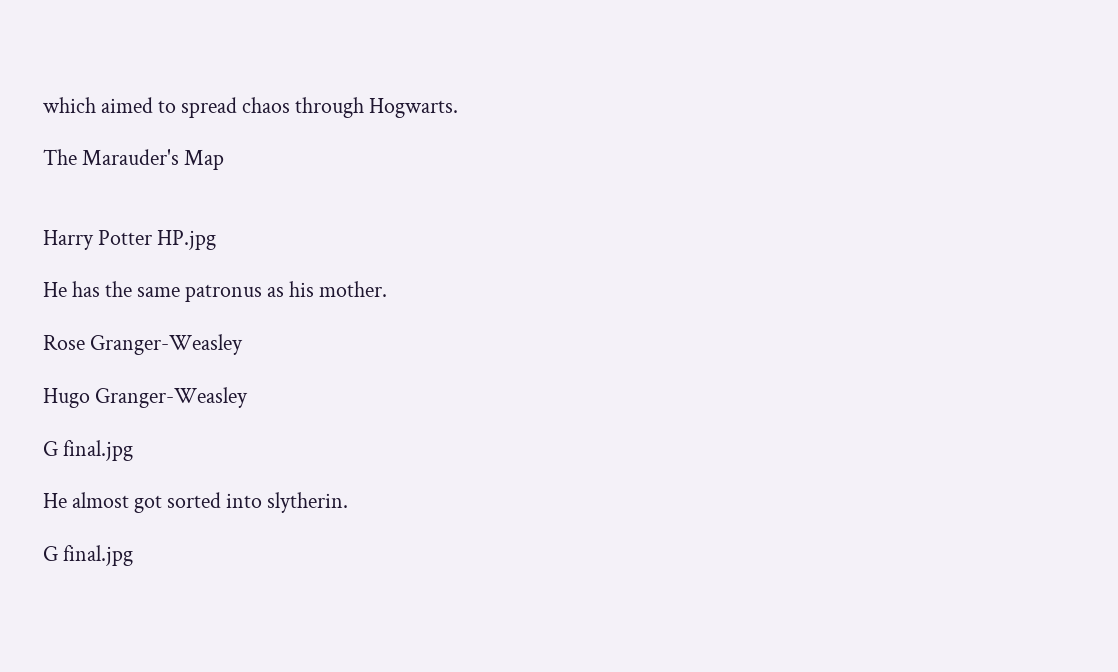which aimed to spread chaos through Hogwarts.

The Marauder's Map


Harry Potter HP.jpg

He has the same patronus as his mother.

Rose Granger-Weasley

Hugo Granger-Weasley

G final.jpg

He almost got sorted into slytherin.

G final.jpg